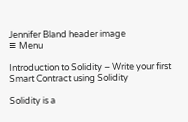Jennifer Bland header image
≡ Menu

Introduction to Solidity – Write your first Smart Contract using Solidity

Solidity is a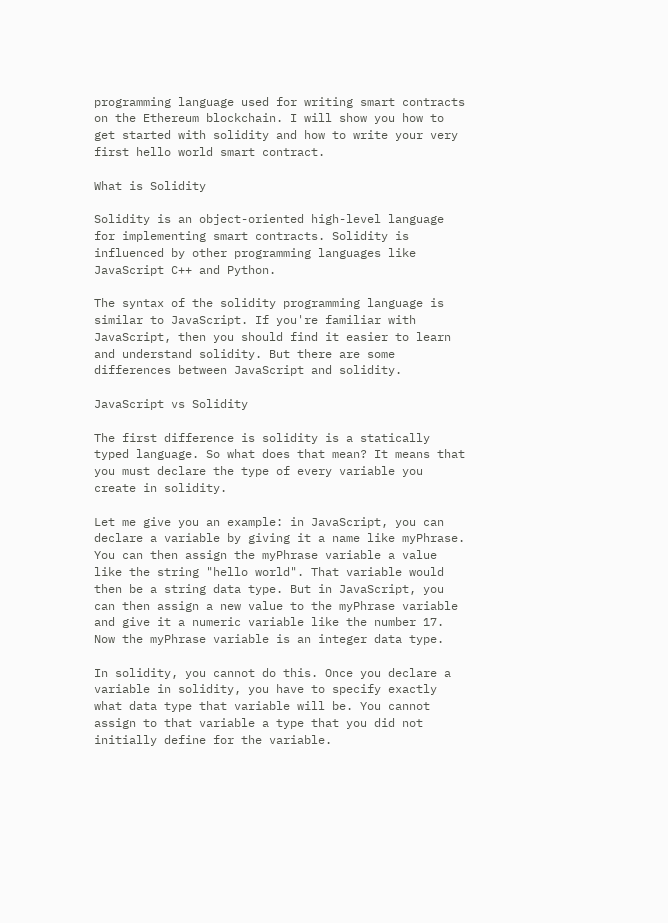programming language used for writing smart contracts on the Ethereum blockchain. I will show you how to get started with solidity and how to write your very first hello world smart contract.

What is Solidity

Solidity is an object-oriented high-level language for implementing smart contracts. Solidity is influenced by other programming languages like JavaScript C++ and Python.

The syntax of the solidity programming language is similar to JavaScript. If you're familiar with JavaScript, then you should find it easier to learn and understand solidity. But there are some differences between JavaScript and solidity.

JavaScript vs Solidity

The first difference is solidity is a statically typed language. So what does that mean? It means that you must declare the type of every variable you create in solidity.

Let me give you an example: in JavaScript, you can declare a variable by giving it a name like myPhrase. You can then assign the myPhrase variable a value like the string "hello world". That variable would then be a string data type. But in JavaScript, you can then assign a new value to the myPhrase variable and give it a numeric variable like the number 17. Now the myPhrase variable is an integer data type.

In solidity, you cannot do this. Once you declare a variable in solidity, you have to specify exactly what data type that variable will be. You cannot assign to that variable a type that you did not initially define for the variable.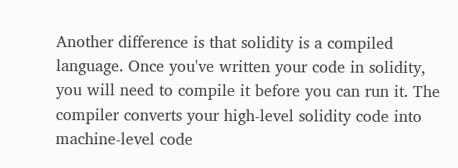Another difference is that solidity is a compiled language. Once you've written your code in solidity, you will need to compile it before you can run it. The compiler converts your high-level solidity code into machine-level code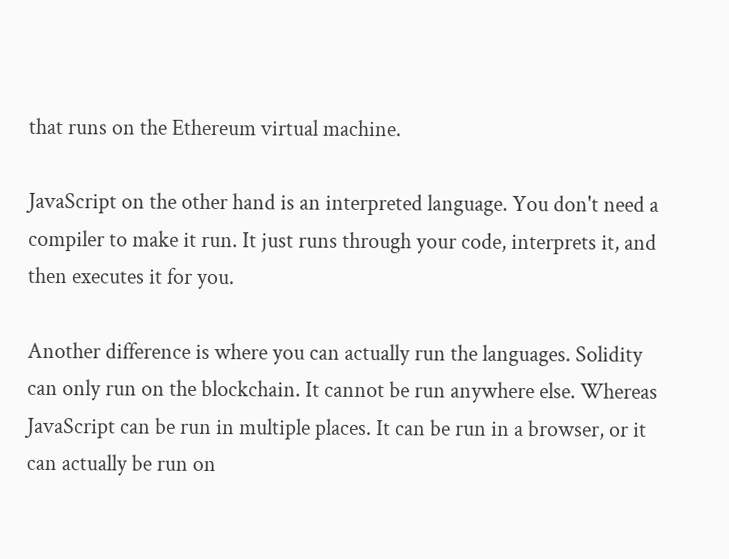that runs on the Ethereum virtual machine.

JavaScript on the other hand is an interpreted language. You don't need a compiler to make it run. It just runs through your code, interprets it, and then executes it for you.

Another difference is where you can actually run the languages. Solidity can only run on the blockchain. It cannot be run anywhere else. Whereas JavaScript can be run in multiple places. It can be run in a browser, or it can actually be run on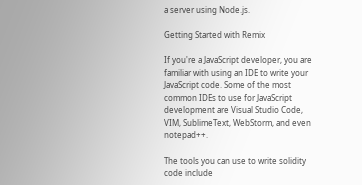a server using Node.js.

Getting Started with Remix

If you're a JavaScript developer, you are familiar with using an IDE to write your JavaScript code. Some of the most common IDEs to use for JavaScript development are Visual Studio Code, VIM, SublimeText, WebStorm, and even notepad++.

The tools you can use to write solidity code include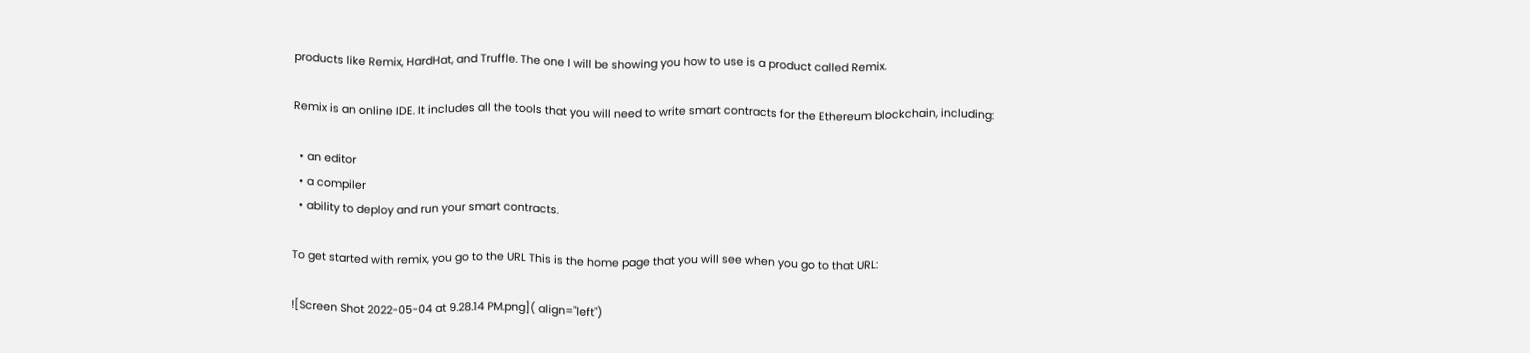products like Remix, HardHat, and Truffle. The one I will be showing you how to use is a product called Remix.

Remix is an online IDE. It includes all the tools that you will need to write smart contracts for the Ethereum blockchain, including:

  • an editor
  • a compiler
  • ability to deploy and run your smart contracts.

To get started with remix, you go to the URL This is the home page that you will see when you go to that URL:

![Screen Shot 2022-05-04 at 9.28.14 PM.png]( align="left")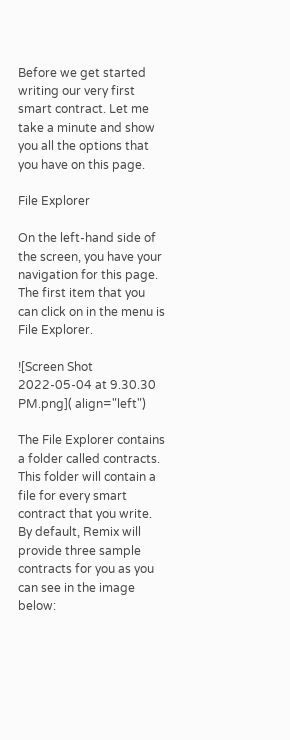Before we get started writing our very first smart contract. Let me take a minute and show you all the options that you have on this page.

File Explorer

On the left-hand side of the screen, you have your navigation for this page. The first item that you can click on in the menu is File Explorer.

![Screen Shot 2022-05-04 at 9.30.30 PM.png]( align="left")

The File Explorer contains a folder called contracts. This folder will contain a file for every smart contract that you write. By default, Remix will provide three sample contracts for you as you can see in the image below: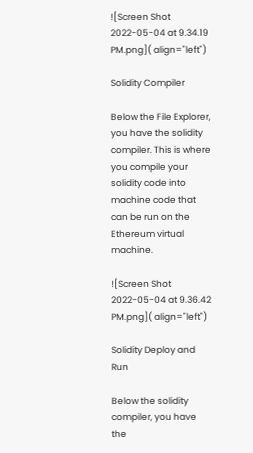![Screen Shot 2022-05-04 at 9.34.19 PM.png]( align="left")

Solidity Compiler

Below the File Explorer, you have the solidity compiler. This is where you compile your solidity code into machine code that can be run on the Ethereum virtual machine.

![Screen Shot 2022-05-04 at 9.36.42 PM.png]( align="left")

Solidity Deploy and Run

Below the solidity compiler, you have the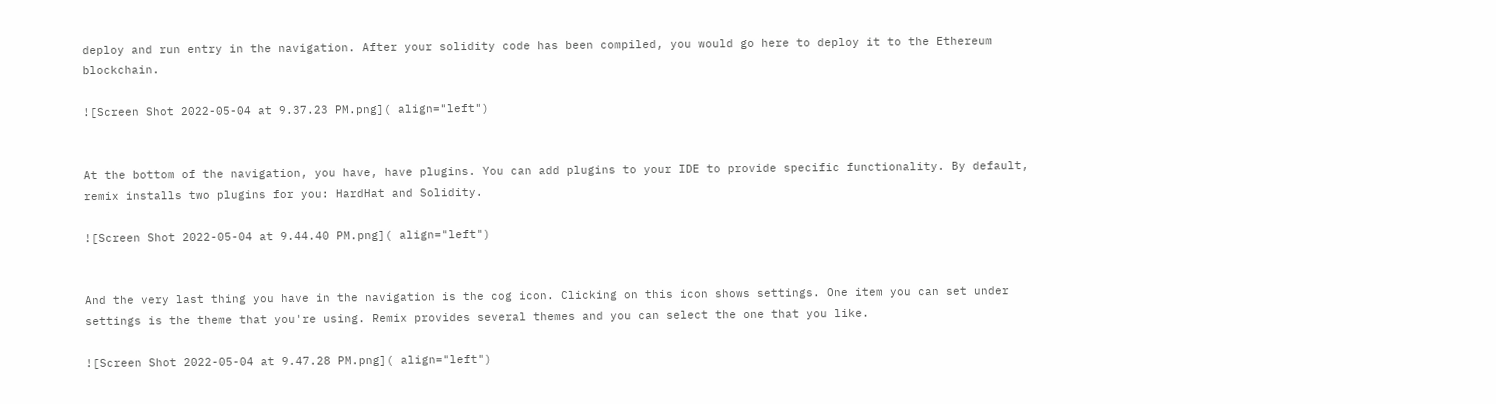deploy and run entry in the navigation. After your solidity code has been compiled, you would go here to deploy it to the Ethereum blockchain.

![Screen Shot 2022-05-04 at 9.37.23 PM.png]( align="left")


At the bottom of the navigation, you have, have plugins. You can add plugins to your IDE to provide specific functionality. By default, remix installs two plugins for you: HardHat and Solidity.

![Screen Shot 2022-05-04 at 9.44.40 PM.png]( align="left")


And the very last thing you have in the navigation is the cog icon. Clicking on this icon shows settings. One item you can set under settings is the theme that you're using. Remix provides several themes and you can select the one that you like.

![Screen Shot 2022-05-04 at 9.47.28 PM.png]( align="left")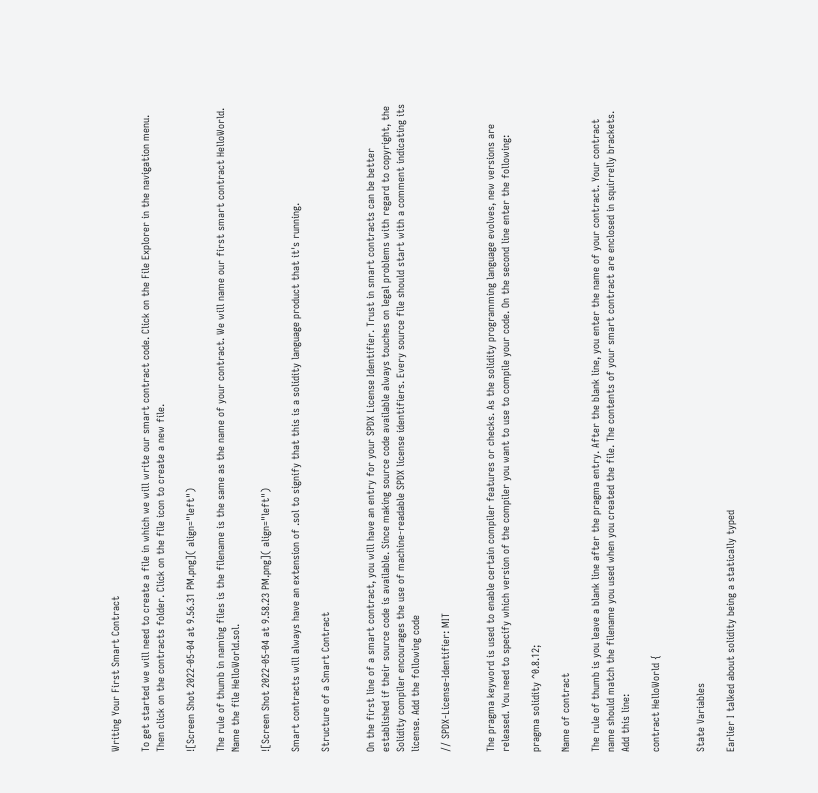Writing Your First Smart Contract

To get started we will need to create a file in which we will write our smart contract code. Click on the File Explorer in the navigation menu. Then click on the contracts folder. Click on the file icon to create a new file.

![Screen Shot 2022-05-04 at 9.56.31 PM.png]( align="left")

The rule of thumb in naming files is the filename is the same as the name of your contract. We will name our first smart contract HelloWorld. Name the file HelloWorld.sol.

![Screen Shot 2022-05-04 at 9.58.23 PM.png]( align="left")

Smart contracts will always have an extension of .sol to signify that this is a solidity language product that it's running.

Structure of a Smart Contract


On the first line of a smart contract, you will have an entry for your SPDX License Identifier. Trust in smart contracts can be better established if their source code is available. Since making source code available always touches on legal problems with regard to copyright, the Solidity compiler encourages the use of machine-readable SPDX license identifiers. Every source file should start with a comment indicating its license. Add the following code

// SPDX-License-Identifier: MIT


The pragma keyword is used to enable certain compiler features or checks. As the solidity programming language evolves, new versions are released. You need to specify which version of the compiler you want to use to compile your code. On the second line enter the following:

pragma solidity ^0.8.12;

Name of contract

The rule of thumb is you leave a blank line after the pragma entry. After the blank line, you enter the name of your contract. Your contract name should match the filename you used when you created the file. The contents of your smart contract are enclosed in squirrelly brackets. Add this line:

contract HelloWorld {


State Variables

Earlier I talked about solidity being a statically typed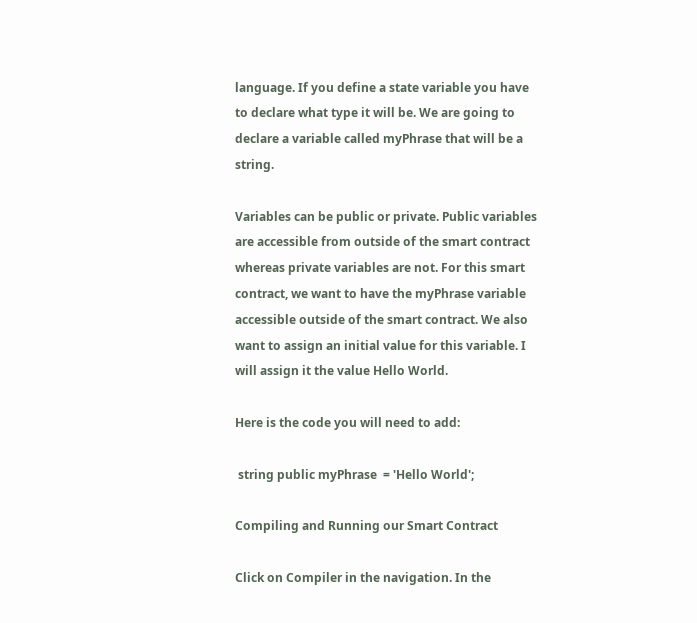language. If you define a state variable you have to declare what type it will be. We are going to declare a variable called myPhrase that will be a string.

Variables can be public or private. Public variables are accessible from outside of the smart contract whereas private variables are not. For this smart contract, we want to have the myPhrase variable accessible outside of the smart contract. We also want to assign an initial value for this variable. I will assign it the value Hello World.

Here is the code you will need to add:

 string public myPhrase  = 'Hello World';

Compiling and Running our Smart Contract

Click on Compiler in the navigation. In the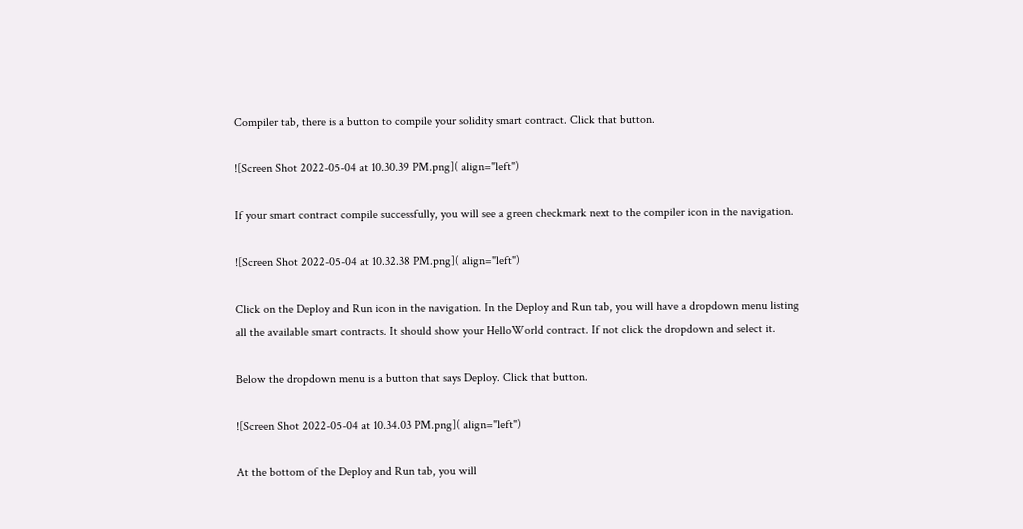Compiler tab, there is a button to compile your solidity smart contract. Click that button.

![Screen Shot 2022-05-04 at 10.30.39 PM.png]( align="left")

If your smart contract compile successfully, you will see a green checkmark next to the compiler icon in the navigation.

![Screen Shot 2022-05-04 at 10.32.38 PM.png]( align="left")

Click on the Deploy and Run icon in the navigation. In the Deploy and Run tab, you will have a dropdown menu listing all the available smart contracts. It should show your HelloWorld contract. If not click the dropdown and select it.

Below the dropdown menu is a button that says Deploy. Click that button.

![Screen Shot 2022-05-04 at 10.34.03 PM.png]( align="left")

At the bottom of the Deploy and Run tab, you will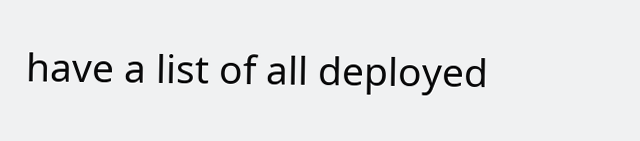have a list of all deployed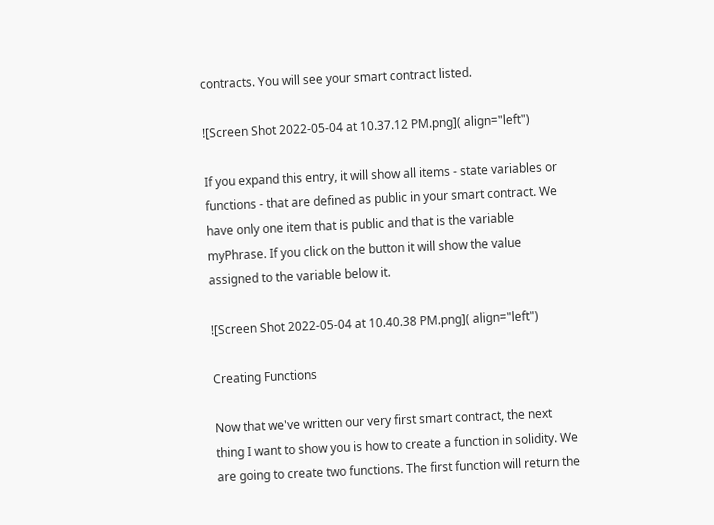contracts. You will see your smart contract listed.

![Screen Shot 2022-05-04 at 10.37.12 PM.png]( align="left")

If you expand this entry, it will show all items - state variables or functions - that are defined as public in your smart contract. We have only one item that is public and that is the variable myPhrase. If you click on the button it will show the value assigned to the variable below it.

![Screen Shot 2022-05-04 at 10.40.38 PM.png]( align="left")

Creating Functions

Now that we've written our very first smart contract, the next thing I want to show you is how to create a function in solidity. We are going to create two functions. The first function will return the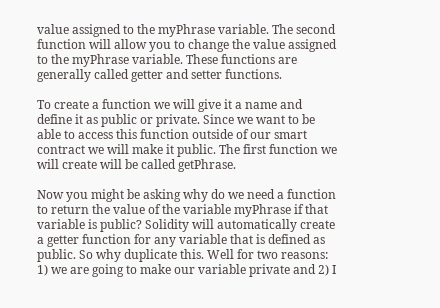value assigned to the myPhrase variable. The second function will allow you to change the value assigned to the myPhrase variable. These functions are generally called getter and setter functions.

To create a function we will give it a name and define it as public or private. Since we want to be able to access this function outside of our smart contract we will make it public. The first function we will create will be called getPhrase.

Now you might be asking why do we need a function to return the value of the variable myPhrase if that variable is public? Solidity will automatically create a getter function for any variable that is defined as public. So why duplicate this. Well for two reasons: 1) we are going to make our variable private and 2) I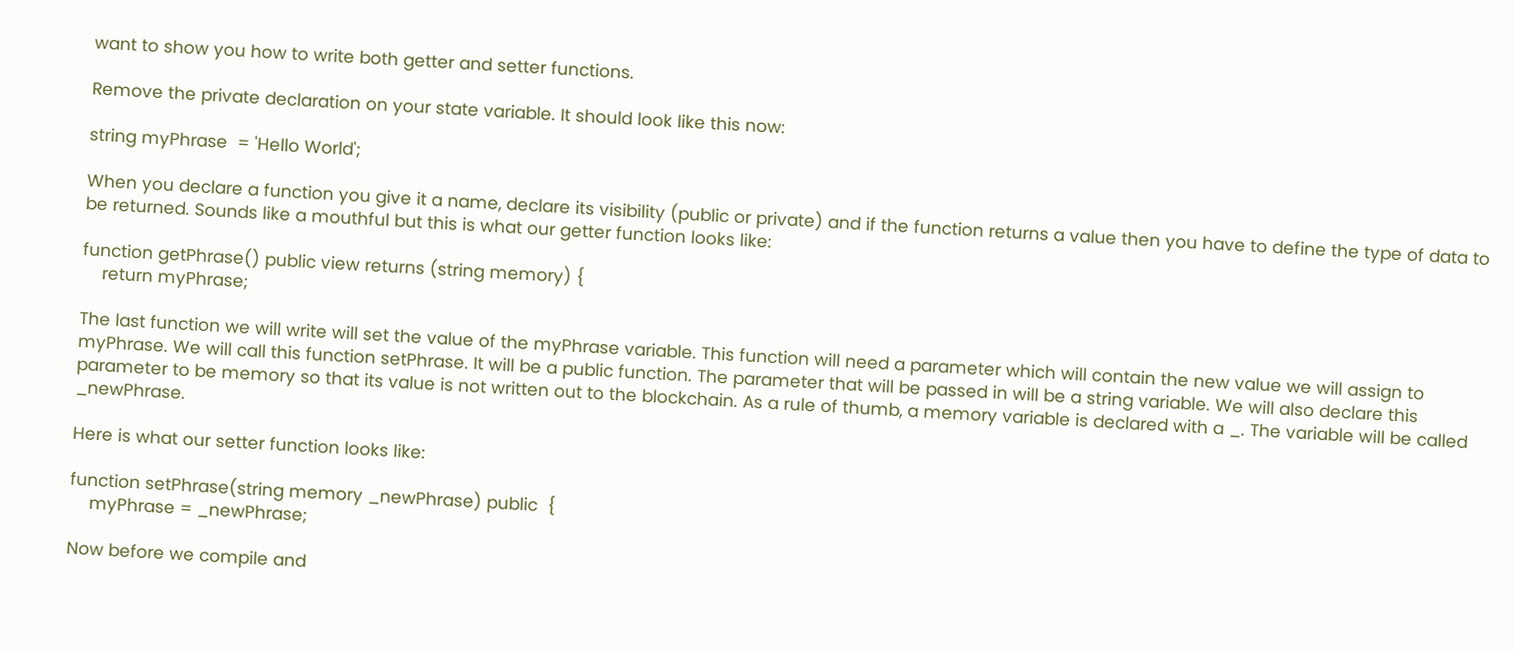want to show you how to write both getter and setter functions.

Remove the private declaration on your state variable. It should look like this now:

string myPhrase  = 'Hello World';

When you declare a function you give it a name, declare its visibility (public or private) and if the function returns a value then you have to define the type of data to be returned. Sounds like a mouthful but this is what our getter function looks like:

function getPhrase() public view returns (string memory) {
    return myPhrase;

The last function we will write will set the value of the myPhrase variable. This function will need a parameter which will contain the new value we will assign to myPhrase. We will call this function setPhrase. It will be a public function. The parameter that will be passed in will be a string variable. We will also declare this parameter to be memory so that its value is not written out to the blockchain. As a rule of thumb, a memory variable is declared with a _. The variable will be called _newPhrase.

Here is what our setter function looks like:

function setPhrase(string memory _newPhrase) public  {
    myPhrase = _newPhrase;

Now before we compile and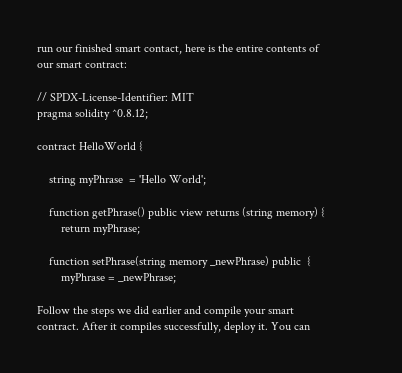run our finished smart contact, here is the entire contents of our smart contract:

// SPDX-License-Identifier: MIT
pragma solidity ^0.8.12;

contract HelloWorld {

    string myPhrase  = 'Hello World';

    function getPhrase() public view returns (string memory) {
        return myPhrase;

    function setPhrase(string memory _newPhrase) public  {
        myPhrase = _newPhrase;

Follow the steps we did earlier and compile your smart contract. After it compiles successfully, deploy it. You can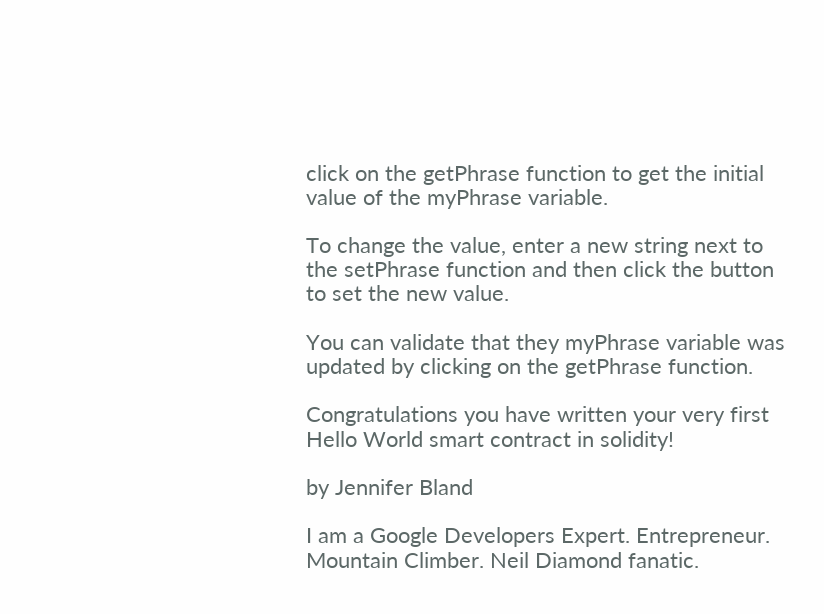click on the getPhrase function to get the initial value of the myPhrase variable.

To change the value, enter a new string next to the setPhrase function and then click the button to set the new value.

You can validate that they myPhrase variable was updated by clicking on the getPhrase function.

Congratulations you have written your very first Hello World smart contract in solidity!

by Jennifer Bland

I am a Google Developers Expert. Entrepreneur. Mountain Climber. Neil Diamond fanatic.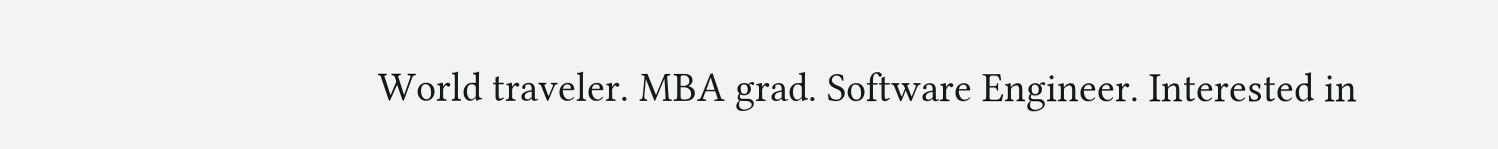World traveler. MBA grad. Software Engineer. Interested in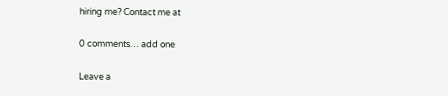hiring me? Contact me at

0 comments… add one

Leave a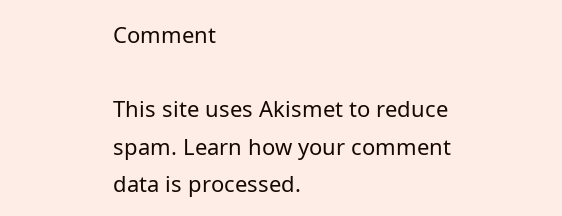Comment

This site uses Akismet to reduce spam. Learn how your comment data is processed.